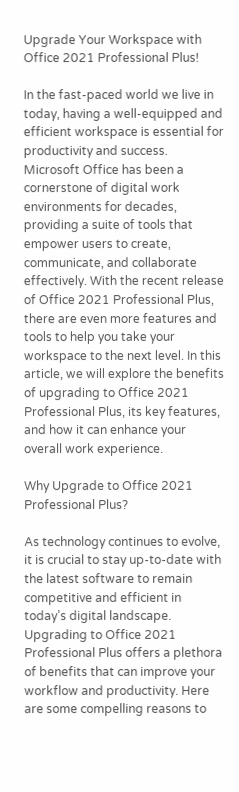Upgrade Your Workspace with Office 2021 Professional Plus!

In the fast-paced world we live in today, having a well-equipped and efficient workspace is essential for productivity and success. Microsoft Office has been a cornerstone of digital work environments for decades, providing a suite of tools that empower users to create, communicate, and collaborate effectively. With the recent release of Office 2021 Professional Plus, there are even more features and tools to help you take your workspace to the next level. In this article, we will explore the benefits of upgrading to Office 2021 Professional Plus, its key features, and how it can enhance your overall work experience.

Why Upgrade to Office 2021 Professional Plus?

As technology continues to evolve, it is crucial to stay up-to-date with the latest software to remain competitive and efficient in today’s digital landscape. Upgrading to Office 2021 Professional Plus offers a plethora of benefits that can improve your workflow and productivity. Here are some compelling reasons to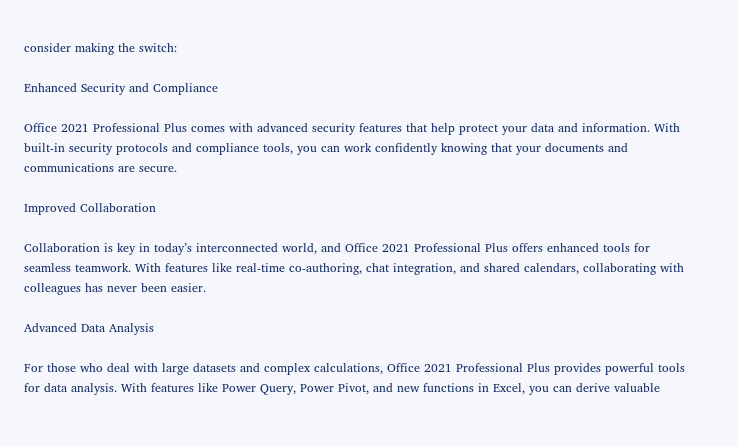consider making the switch:

Enhanced Security and Compliance

Office 2021 Professional Plus comes with advanced security features that help protect your data and information. With built-in security protocols and compliance tools, you can work confidently knowing that your documents and communications are secure.

Improved Collaboration

Collaboration is key in today’s interconnected world, and Office 2021 Professional Plus offers enhanced tools for seamless teamwork. With features like real-time co-authoring, chat integration, and shared calendars, collaborating with colleagues has never been easier.

Advanced Data Analysis

For those who deal with large datasets and complex calculations, Office 2021 Professional Plus provides powerful tools for data analysis. With features like Power Query, Power Pivot, and new functions in Excel, you can derive valuable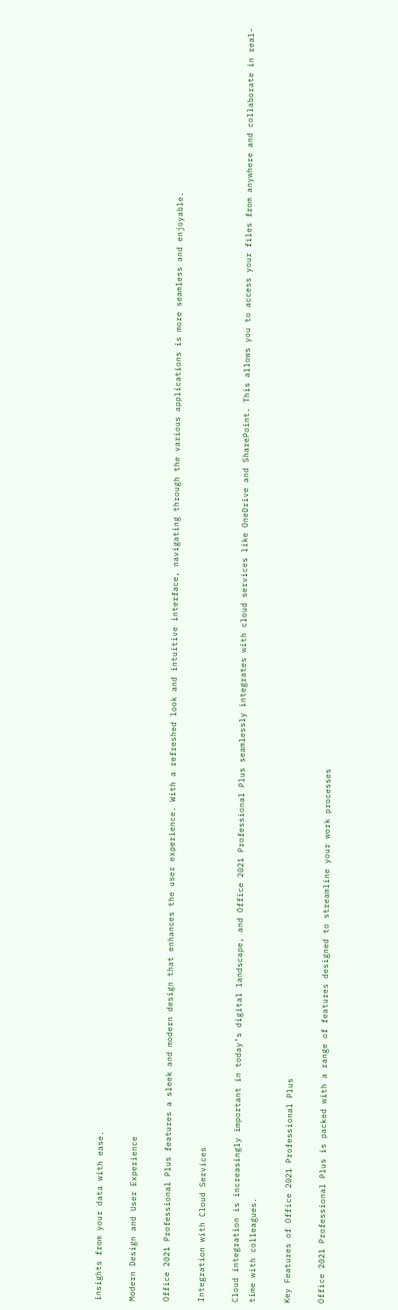insights from your data with ease.

Modern Design and User Experience

Office 2021 Professional Plus features a sleek and modern design that enhances the user experience. With a refreshed look and intuitive interface, navigating through the various applications is more seamless and enjoyable.

Integration with Cloud Services

Cloud integration is increasingly important in today’s digital landscape, and Office 2021 Professional Plus seamlessly integrates with cloud services like OneDrive and SharePoint. This allows you to access your files from anywhere and collaborate in real-time with colleagues.

Key Features of Office 2021 Professional Plus

Office 2021 Professional Plus is packed with a range of features designed to streamline your work processes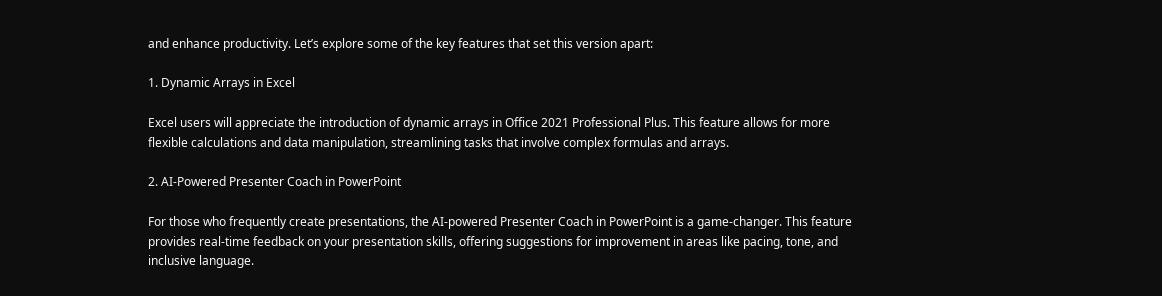and enhance productivity. Let’s explore some of the key features that set this version apart:

1. Dynamic Arrays in Excel

Excel users will appreciate the introduction of dynamic arrays in Office 2021 Professional Plus. This feature allows for more flexible calculations and data manipulation, streamlining tasks that involve complex formulas and arrays.

2. AI-Powered Presenter Coach in PowerPoint

For those who frequently create presentations, the AI-powered Presenter Coach in PowerPoint is a game-changer. This feature provides real-time feedback on your presentation skills, offering suggestions for improvement in areas like pacing, tone, and inclusive language.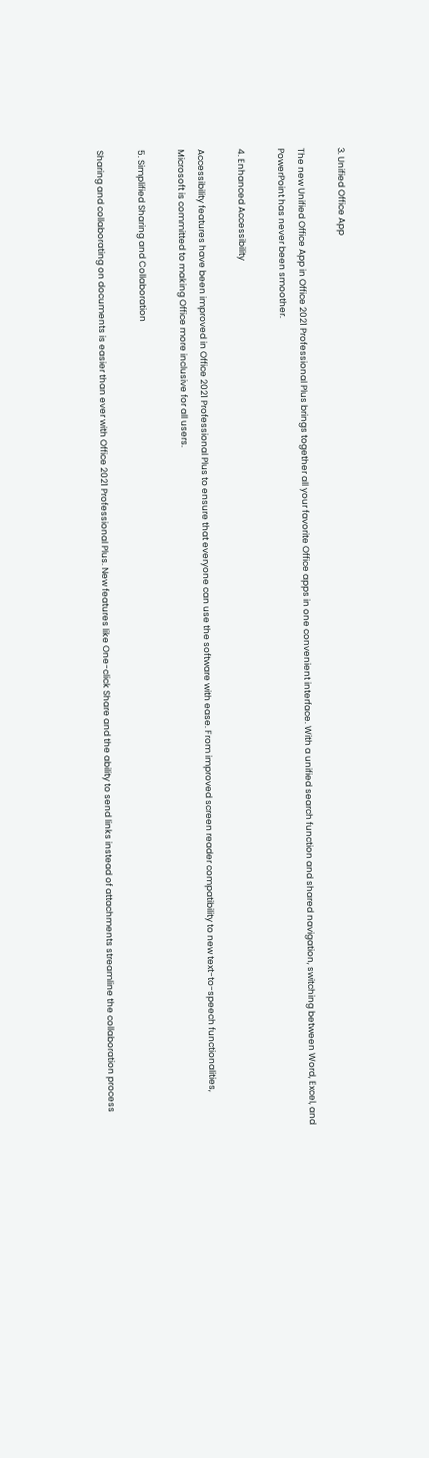3. Unified Office App

The new Unified Office App in Office 2021 Professional Plus brings together all your favorite Office apps in one convenient interface. With a unified search function and shared navigation, switching between Word, Excel, and PowerPoint has never been smoother.

4. Enhanced Accessibility

Accessibility features have been improved in Office 2021 Professional Plus to ensure that everyone can use the software with ease. From improved screen reader compatibility to new text-to-speech functionalities, Microsoft is committed to making Office more inclusive for all users.

5. Simplified Sharing and Collaboration

Sharing and collaborating on documents is easier than ever with Office 2021 Professional Plus. New features like One-click Share and the ability to send links instead of attachments streamline the collaboration process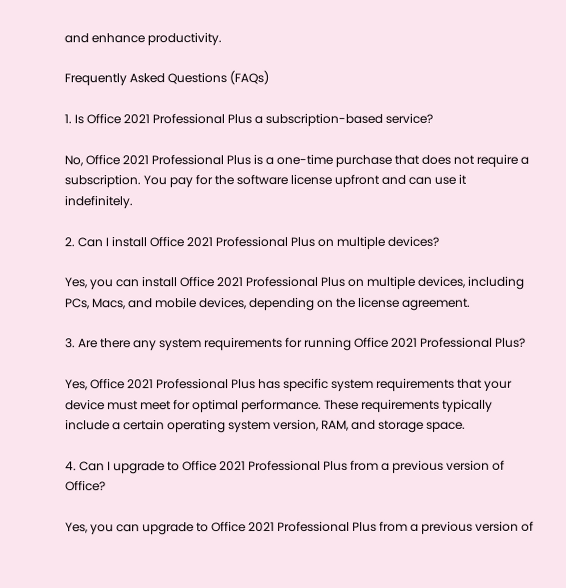and enhance productivity.

Frequently Asked Questions (FAQs)

1. Is Office 2021 Professional Plus a subscription-based service?

No, Office 2021 Professional Plus is a one-time purchase that does not require a subscription. You pay for the software license upfront and can use it indefinitely.

2. Can I install Office 2021 Professional Plus on multiple devices?

Yes, you can install Office 2021 Professional Plus on multiple devices, including PCs, Macs, and mobile devices, depending on the license agreement.

3. Are there any system requirements for running Office 2021 Professional Plus?

Yes, Office 2021 Professional Plus has specific system requirements that your device must meet for optimal performance. These requirements typically include a certain operating system version, RAM, and storage space.

4. Can I upgrade to Office 2021 Professional Plus from a previous version of Office?

Yes, you can upgrade to Office 2021 Professional Plus from a previous version of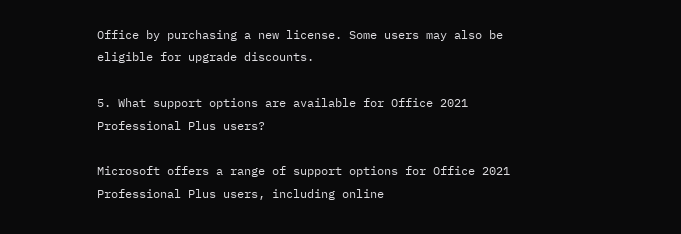Office by purchasing a new license. Some users may also be eligible for upgrade discounts.

5. What support options are available for Office 2021 Professional Plus users?

Microsoft offers a range of support options for Office 2021 Professional Plus users, including online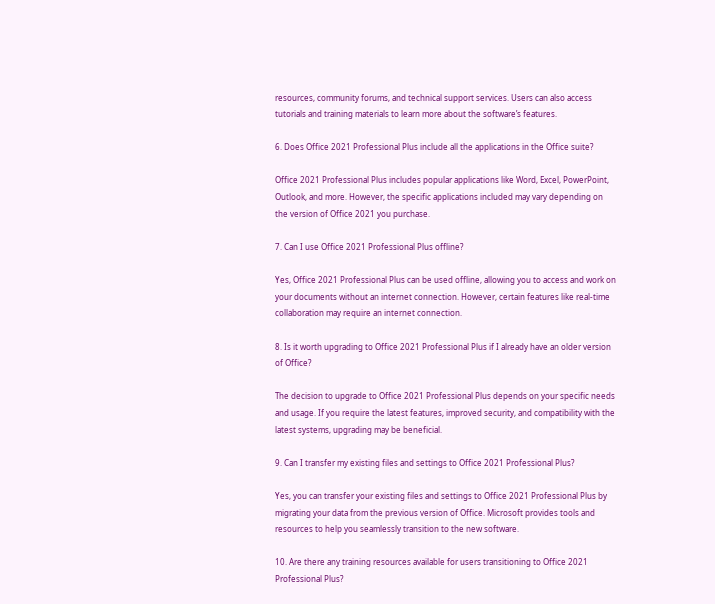resources, community forums, and technical support services. Users can also access tutorials and training materials to learn more about the software’s features.

6. Does Office 2021 Professional Plus include all the applications in the Office suite?

Office 2021 Professional Plus includes popular applications like Word, Excel, PowerPoint, Outlook, and more. However, the specific applications included may vary depending on the version of Office 2021 you purchase.

7. Can I use Office 2021 Professional Plus offline?

Yes, Office 2021 Professional Plus can be used offline, allowing you to access and work on your documents without an internet connection. However, certain features like real-time collaboration may require an internet connection.

8. Is it worth upgrading to Office 2021 Professional Plus if I already have an older version of Office?

The decision to upgrade to Office 2021 Professional Plus depends on your specific needs and usage. If you require the latest features, improved security, and compatibility with the latest systems, upgrading may be beneficial.

9. Can I transfer my existing files and settings to Office 2021 Professional Plus?

Yes, you can transfer your existing files and settings to Office 2021 Professional Plus by migrating your data from the previous version of Office. Microsoft provides tools and resources to help you seamlessly transition to the new software.

10. Are there any training resources available for users transitioning to Office 2021 Professional Plus?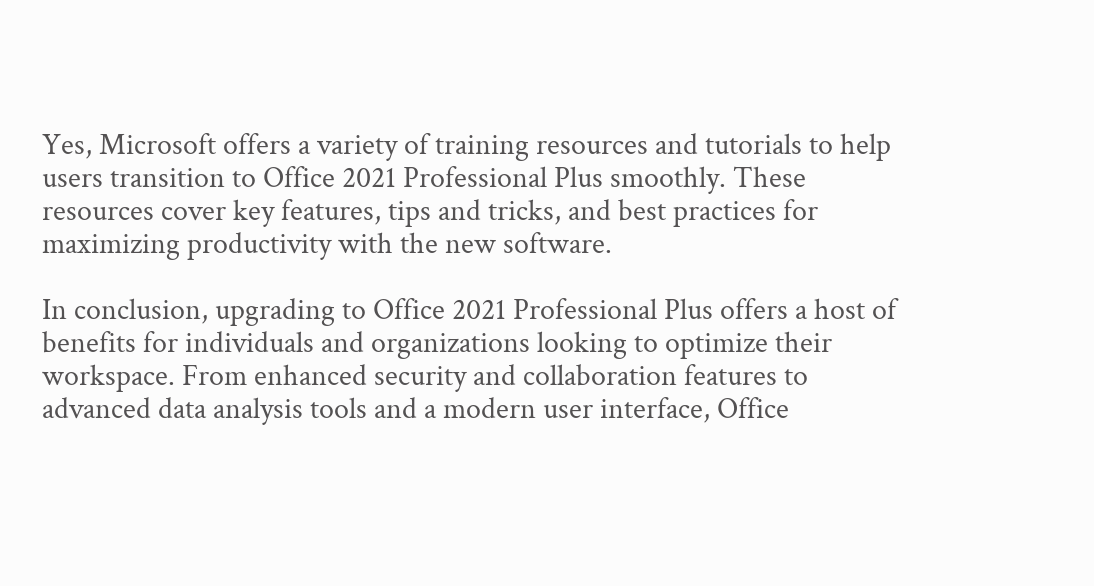Yes, Microsoft offers a variety of training resources and tutorials to help users transition to Office 2021 Professional Plus smoothly. These resources cover key features, tips and tricks, and best practices for maximizing productivity with the new software.

In conclusion, upgrading to Office 2021 Professional Plus offers a host of benefits for individuals and organizations looking to optimize their workspace. From enhanced security and collaboration features to advanced data analysis tools and a modern user interface, Office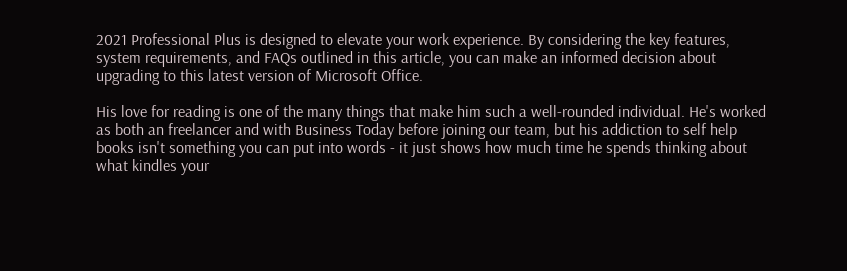2021 Professional Plus is designed to elevate your work experience. By considering the key features, system requirements, and FAQs outlined in this article, you can make an informed decision about upgrading to this latest version of Microsoft Office.

His love for reading is one of the many things that make him such a well-rounded individual. He's worked as both an freelancer and with Business Today before joining our team, but his addiction to self help books isn't something you can put into words - it just shows how much time he spends thinking about what kindles your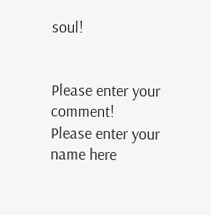soul!


Please enter your comment!
Please enter your name here